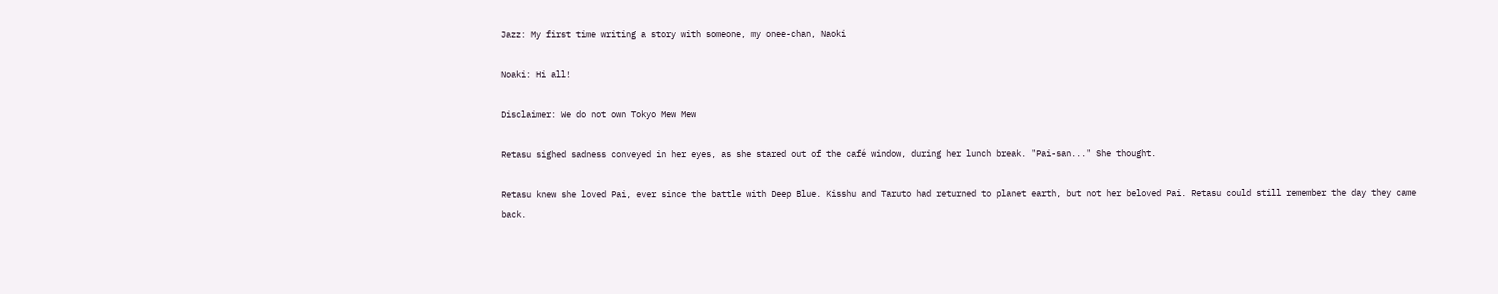Jazz: My first time writing a story with someone, my onee-chan, Naoki

Noaki: Hi all!

Disclaimer: We do not own Tokyo Mew Mew

Retasu sighed sadness conveyed in her eyes, as she stared out of the café window, during her lunch break. "Pai-san..." She thought.

Retasu knew she loved Pai, ever since the battle with Deep Blue. Kisshu and Taruto had returned to planet earth, but not her beloved Pai. Retasu could still remember the day they came back.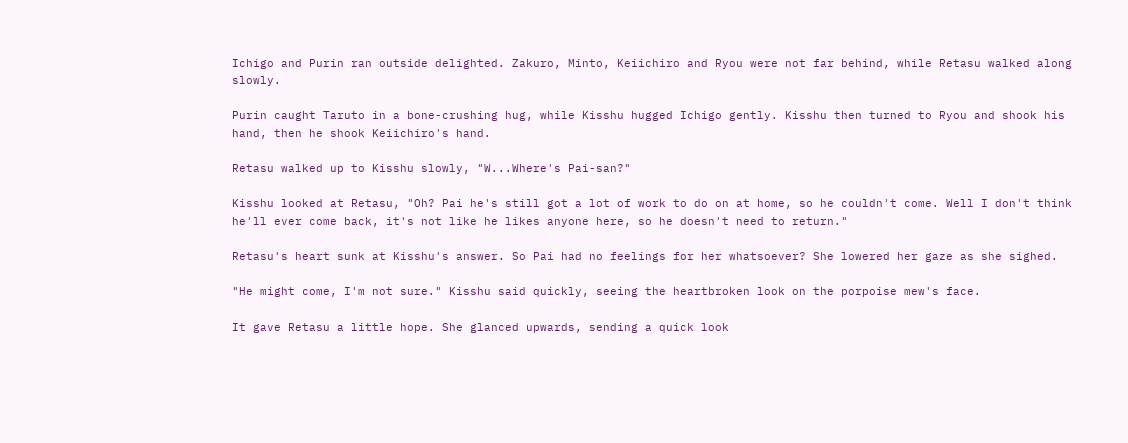Ichigo and Purin ran outside delighted. Zakuro, Minto, Keiichiro and Ryou were not far behind, while Retasu walked along slowly.

Purin caught Taruto in a bone-crushing hug, while Kisshu hugged Ichigo gently. Kisshu then turned to Ryou and shook his hand, then he shook Keiichiro's hand.

Retasu walked up to Kisshu slowly, "W...Where's Pai-san?"

Kisshu looked at Retasu, "Oh? Pai he's still got a lot of work to do on at home, so he couldn't come. Well I don't think he'll ever come back, it's not like he likes anyone here, so he doesn't need to return."

Retasu's heart sunk at Kisshu's answer. So Pai had no feelings for her whatsoever? She lowered her gaze as she sighed.

"He might come, I'm not sure." Kisshu said quickly, seeing the heartbroken look on the porpoise mew's face.

It gave Retasu a little hope. She glanced upwards, sending a quick look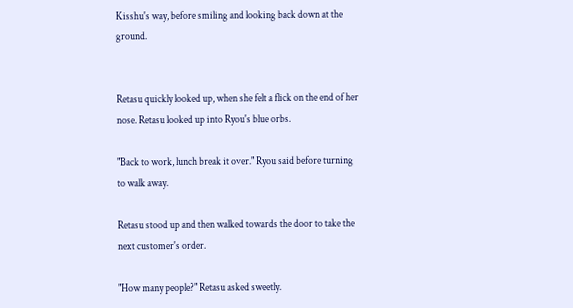Kisshu's way, before smiling and looking back down at the ground.


Retasu quickly looked up, when she felt a flick on the end of her nose. Retasu looked up into Ryou's blue orbs.

"Back to work, lunch break it over." Ryou said before turning to walk away.

Retasu stood up and then walked towards the door to take the next customer's order.

"How many people?" Retasu asked sweetly.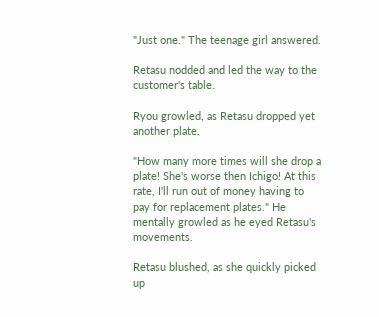"Just one." The teenage girl answered.

Retasu nodded and led the way to the customer's table.

Ryou growled, as Retasu dropped yet another plate.

"How many more times will she drop a plate! She's worse then Ichigo! At this rate, I'll run out of money having to pay for replacement plates." He mentally growled as he eyed Retasu's movements.

Retasu blushed, as she quickly picked up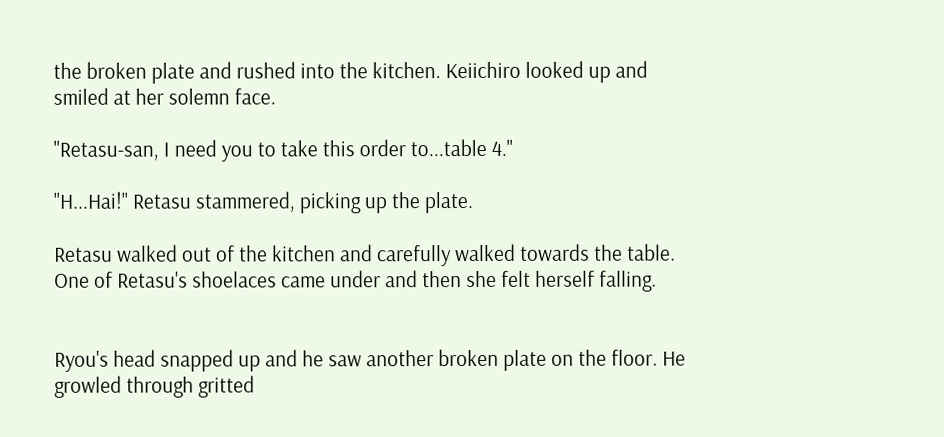the broken plate and rushed into the kitchen. Keiichiro looked up and smiled at her solemn face.

"Retasu-san, I need you to take this order to...table 4."

"H...Hai!" Retasu stammered, picking up the plate.

Retasu walked out of the kitchen and carefully walked towards the table. One of Retasu's shoelaces came under and then she felt herself falling.


Ryou's head snapped up and he saw another broken plate on the floor. He growled through gritted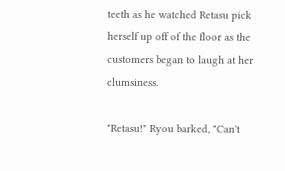teeth as he watched Retasu pick herself up off of the floor as the customers began to laugh at her clumsiness.

"Retasu!" Ryou barked, "Can't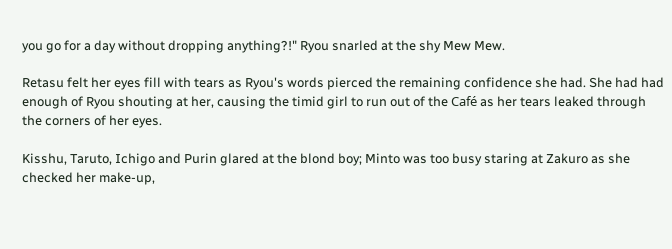you go for a day without dropping anything?!" Ryou snarled at the shy Mew Mew.

Retasu felt her eyes fill with tears as Ryou's words pierced the remaining confidence she had. She had had enough of Ryou shouting at her, causing the timid girl to run out of the Café as her tears leaked through the corners of her eyes.

Kisshu, Taruto, Ichigo and Purin glared at the blond boy; Minto was too busy staring at Zakuro as she checked her make-up,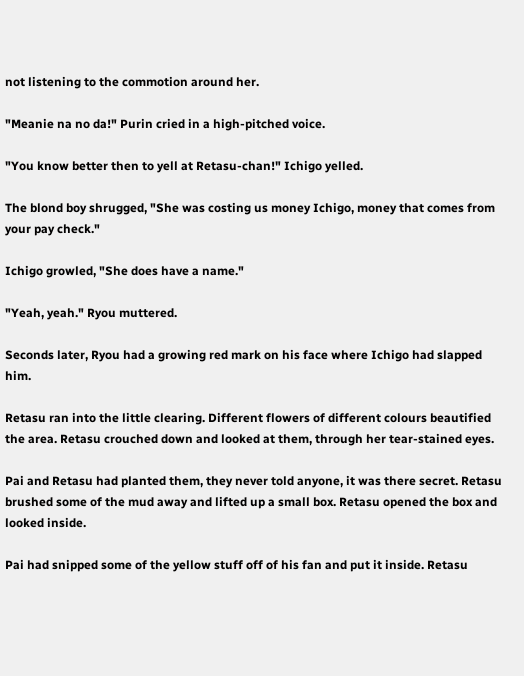not listening to the commotion around her.

"Meanie na no da!" Purin cried in a high-pitched voice.

"You know better then to yell at Retasu-chan!" Ichigo yelled.

The blond boy shrugged, "She was costing us money Ichigo, money that comes from your pay check."

Ichigo growled, "She does have a name."

"Yeah, yeah." Ryou muttered.

Seconds later, Ryou had a growing red mark on his face where Ichigo had slapped him.

Retasu ran into the little clearing. Different flowers of different colours beautified the area. Retasu crouched down and looked at them, through her tear-stained eyes.

Pai and Retasu had planted them, they never told anyone, it was there secret. Retasu brushed some of the mud away and lifted up a small box. Retasu opened the box and looked inside.

Pai had snipped some of the yellow stuff off of his fan and put it inside. Retasu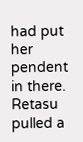had put her pendent in there. Retasu pulled a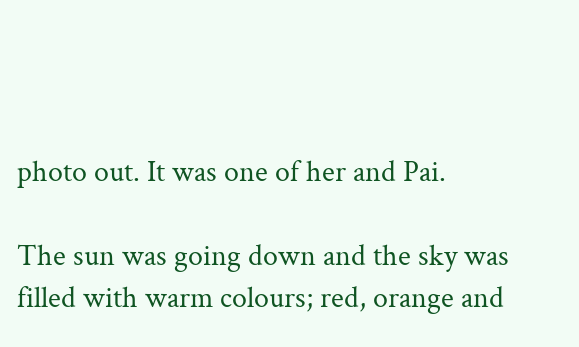photo out. It was one of her and Pai.

The sun was going down and the sky was filled with warm colours; red, orange and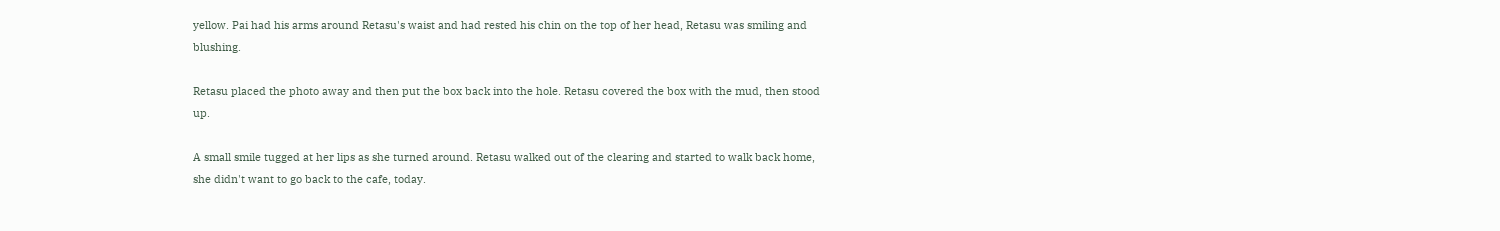yellow. Pai had his arms around Retasu's waist and had rested his chin on the top of her head, Retasu was smiling and blushing.

Retasu placed the photo away and then put the box back into the hole. Retasu covered the box with the mud, then stood up.

A small smile tugged at her lips as she turned around. Retasu walked out of the clearing and started to walk back home, she didn't want to go back to the cafe, today.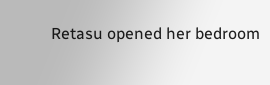Retasu opened her bedroom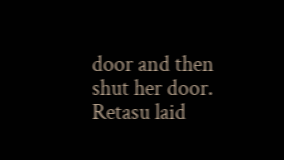door and then shut her door. Retasu laid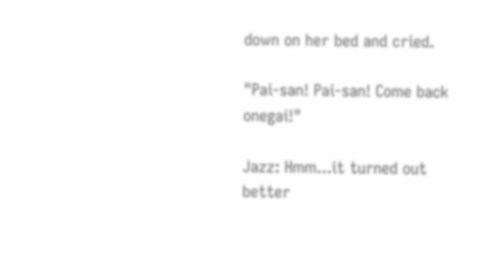down on her bed and cried.

"Pai-san! Pai-san! Come back onegai!"

Jazz: Hmm...it turned out better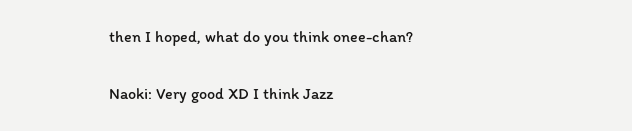then I hoped, what do you think onee-chan?

Naoki: Very good XD I think Jazz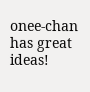onee-chan has great ideas!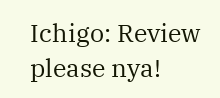Ichigo: Review please nya!